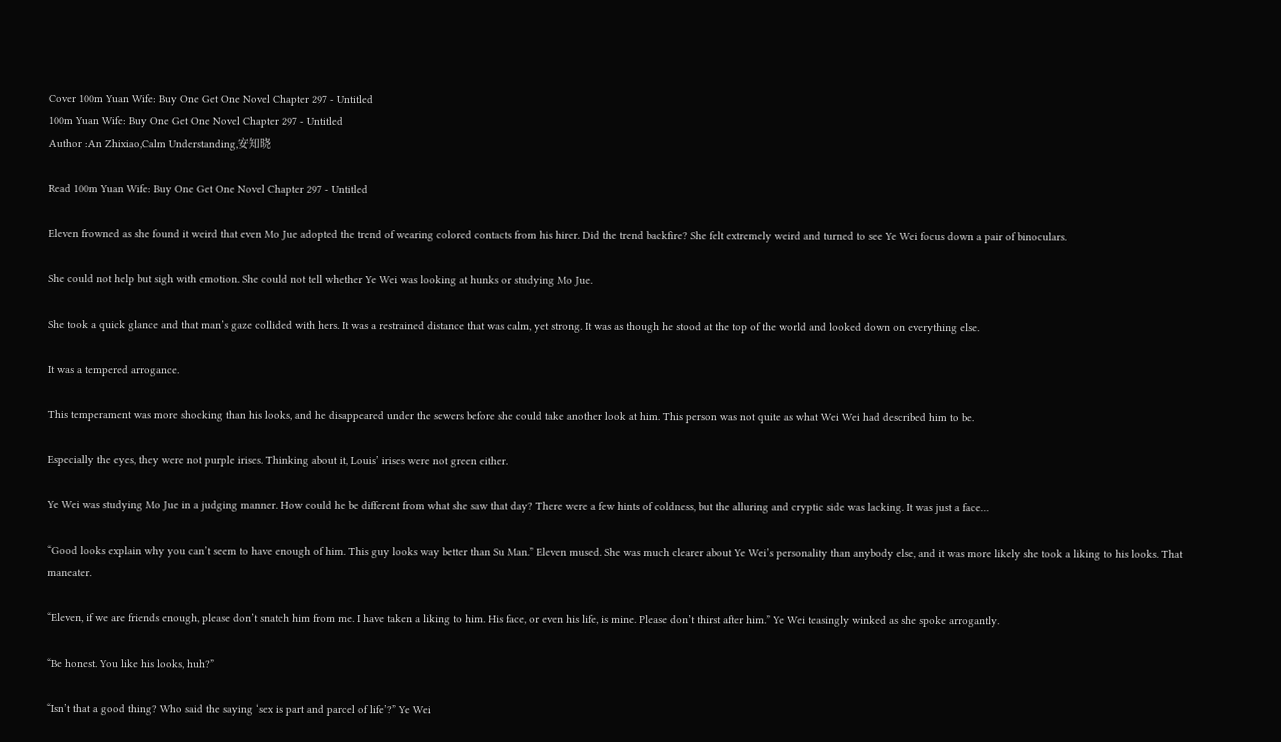Cover 100m Yuan Wife: Buy One Get One Novel Chapter 297 - Untitled
100m Yuan Wife: Buy One Get One Novel Chapter 297 - Untitled
Author :An Zhixiao,Calm Understanding,安知晓

Read 100m Yuan Wife: Buy One Get One Novel Chapter 297 - Untitled

Eleven frowned as she found it weird that even Mo Jue adopted the trend of wearing colored contacts from his hirer. Did the trend backfire? She felt extremely weird and turned to see Ye Wei focus down a pair of binoculars.

She could not help but sigh with emotion. She could not tell whether Ye Wei was looking at hunks or studying Mo Jue.

She took a quick glance and that man’s gaze collided with hers. It was a restrained distance that was calm, yet strong. It was as though he stood at the top of the world and looked down on everything else.

It was a tempered arrogance.

This temperament was more shocking than his looks, and he disappeared under the sewers before she could take another look at him. This person was not quite as what Wei Wei had described him to be.

Especially the eyes, they were not purple irises. Thinking about it, Louis’ irises were not green either.

Ye Wei was studying Mo Jue in a judging manner. How could he be different from what she saw that day? There were a few hints of coldness, but the alluring and cryptic side was lacking. It was just a face…

“Good looks explain why you can’t seem to have enough of him. This guy looks way better than Su Man.” Eleven mused. She was much clearer about Ye Wei’s personality than anybody else, and it was more likely she took a liking to his looks. That maneater.

“Eleven, if we are friends enough, please don’t snatch him from me. I have taken a liking to him. His face, or even his life, is mine. Please don’t thirst after him.” Ye Wei teasingly winked as she spoke arrogantly.

“Be honest. You like his looks, huh?”

“Isn’t that a good thing? Who said the saying ‘sex is part and parcel of life’?” Ye Wei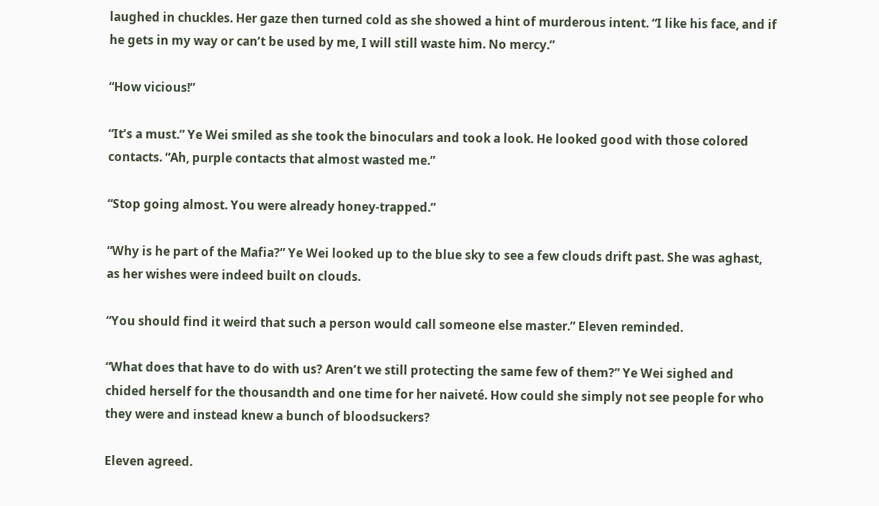laughed in chuckles. Her gaze then turned cold as she showed a hint of murderous intent. “I like his face, and if he gets in my way or can’t be used by me, I will still waste him. No mercy.”

“How vicious!”

“It’s a must.” Ye Wei smiled as she took the binoculars and took a look. He looked good with those colored contacts. “Ah, purple contacts that almost wasted me.”

“Stop going almost. You were already honey-trapped.”

“Why is he part of the Mafia?” Ye Wei looked up to the blue sky to see a few clouds drift past. She was aghast, as her wishes were indeed built on clouds.

“You should find it weird that such a person would call someone else master.” Eleven reminded.

“What does that have to do with us? Aren’t we still protecting the same few of them?” Ye Wei sighed and chided herself for the thousandth and one time for her naiveté. How could she simply not see people for who they were and instead knew a bunch of bloodsuckers?

Eleven agreed.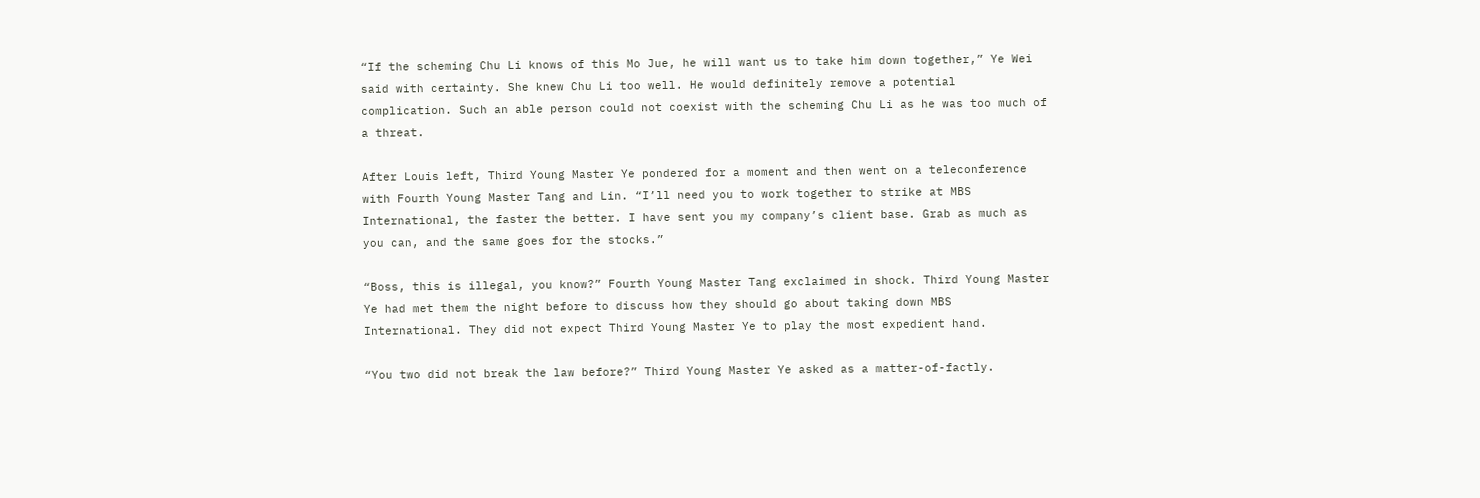“If the scheming Chu Li knows of this Mo Jue, he will want us to take him down together,” Ye Wei said with certainty. She knew Chu Li too well. He would definitely remove a potential complication. Such an able person could not coexist with the scheming Chu Li as he was too much of a threat.

After Louis left, Third Young Master Ye pondered for a moment and then went on a teleconference with Fourth Young Master Tang and Lin. “I’ll need you to work together to strike at MBS International, the faster the better. I have sent you my company’s client base. Grab as much as you can, and the same goes for the stocks.”

“Boss, this is illegal, you know?” Fourth Young Master Tang exclaimed in shock. Third Young Master Ye had met them the night before to discuss how they should go about taking down MBS International. They did not expect Third Young Master Ye to play the most expedient hand.

“You two did not break the law before?” Third Young Master Ye asked as a matter-of-factly.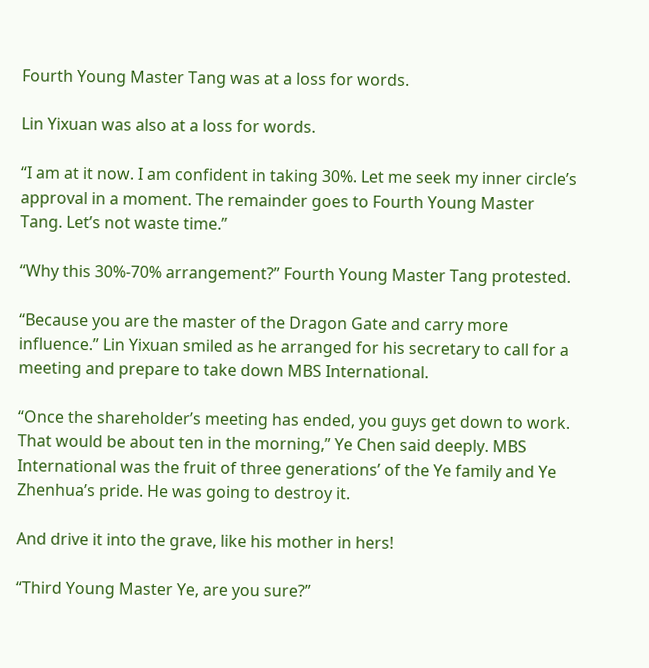Fourth Young Master Tang was at a loss for words.

Lin Yixuan was also at a loss for words.

“I am at it now. I am confident in taking 30%. Let me seek my inner circle’s approval in a moment. The remainder goes to Fourth Young Master Tang. Let’s not waste time.”

“Why this 30%-70% arrangement?” Fourth Young Master Tang protested.

“Because you are the master of the Dragon Gate and carry more influence.” Lin Yixuan smiled as he arranged for his secretary to call for a meeting and prepare to take down MBS International.

“Once the shareholder’s meeting has ended, you guys get down to work. That would be about ten in the morning,” Ye Chen said deeply. MBS International was the fruit of three generations’ of the Ye family and Ye Zhenhua’s pride. He was going to destroy it.

And drive it into the grave, like his mother in hers!

“Third Young Master Ye, are you sure?”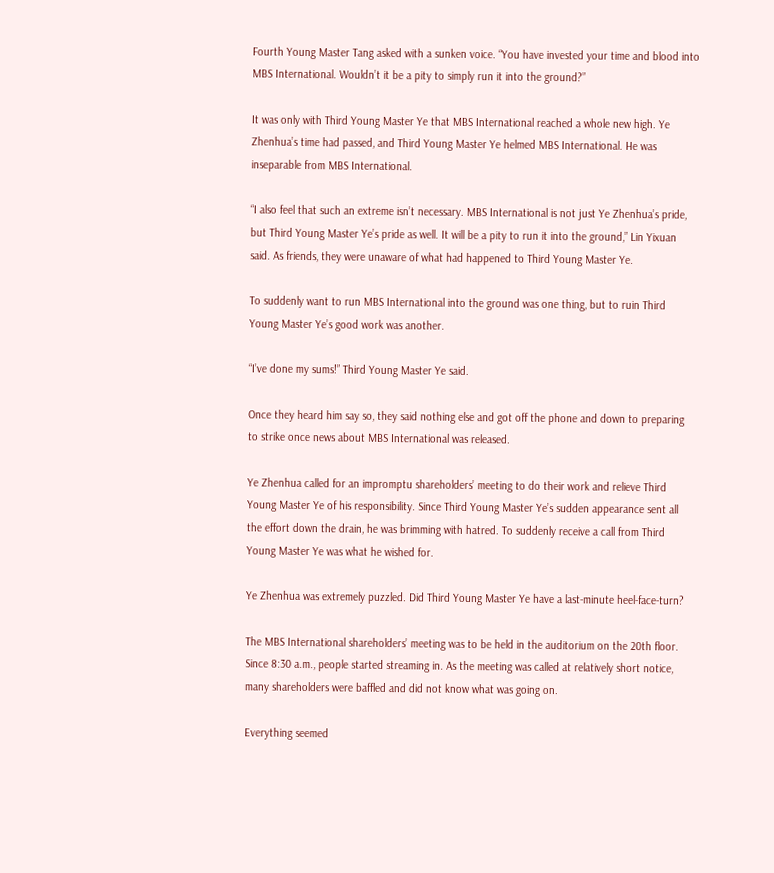Fourth Young Master Tang asked with a sunken voice. “You have invested your time and blood into MBS International. Wouldn’t it be a pity to simply run it into the ground?”

It was only with Third Young Master Ye that MBS International reached a whole new high. Ye Zhenhua’s time had passed, and Third Young Master Ye helmed MBS International. He was inseparable from MBS International.

“I also feel that such an extreme isn’t necessary. MBS International is not just Ye Zhenhua’s pride, but Third Young Master Ye’s pride as well. It will be a pity to run it into the ground,” Lin Yixuan said. As friends, they were unaware of what had happened to Third Young Master Ye.

To suddenly want to run MBS International into the ground was one thing, but to ruin Third Young Master Ye’s good work was another.

“I’ve done my sums!” Third Young Master Ye said.

Once they heard him say so, they said nothing else and got off the phone and down to preparing to strike once news about MBS International was released.

Ye Zhenhua called for an impromptu shareholders’ meeting to do their work and relieve Third Young Master Ye of his responsibility. Since Third Young Master Ye’s sudden appearance sent all the effort down the drain, he was brimming with hatred. To suddenly receive a call from Third Young Master Ye was what he wished for.

Ye Zhenhua was extremely puzzled. Did Third Young Master Ye have a last-minute heel-face-turn?

The MBS International shareholders’ meeting was to be held in the auditorium on the 20th floor. Since 8:30 a.m., people started streaming in. As the meeting was called at relatively short notice, many shareholders were baffled and did not know what was going on.

Everything seemed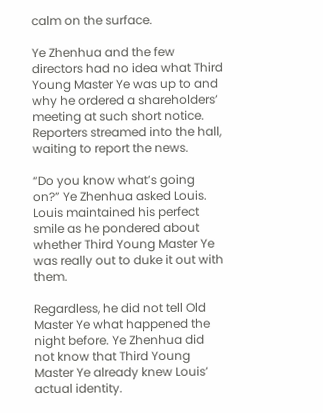calm on the surface.

Ye Zhenhua and the few directors had no idea what Third Young Master Ye was up to and why he ordered a shareholders’ meeting at such short notice. Reporters streamed into the hall, waiting to report the news.

“Do you know what’s going on?” Ye Zhenhua asked Louis. Louis maintained his perfect smile as he pondered about whether Third Young Master Ye was really out to duke it out with them.

Regardless, he did not tell Old Master Ye what happened the night before. Ye Zhenhua did not know that Third Young Master Ye already knew Louis’ actual identity.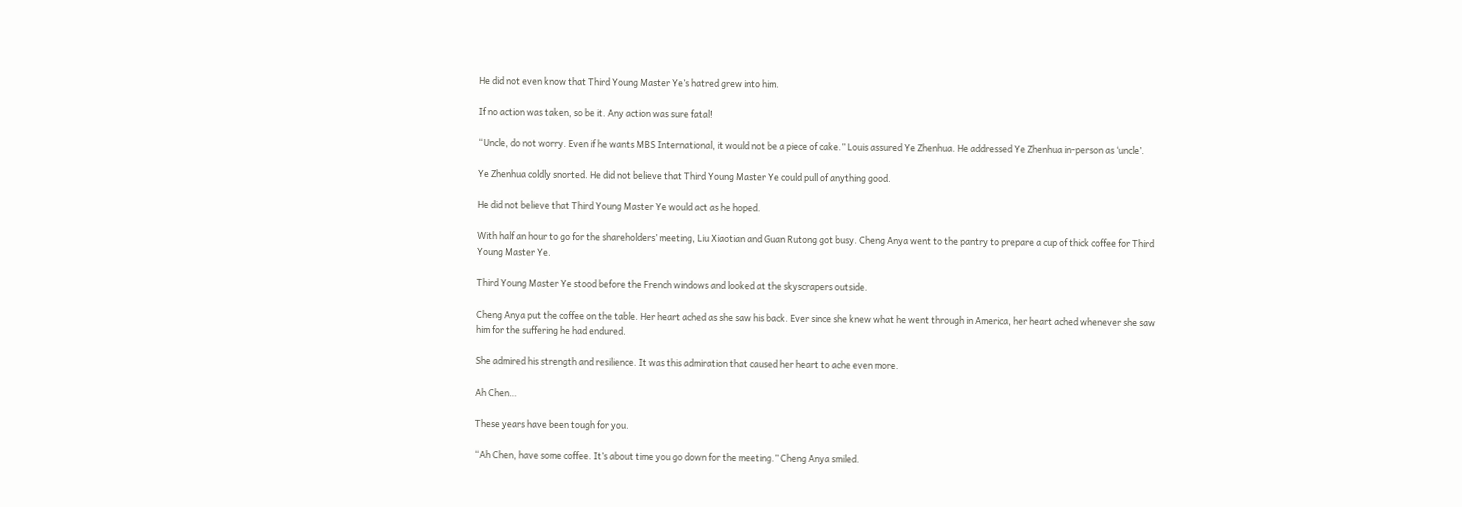He did not even know that Third Young Master Ye’s hatred grew into him.

If no action was taken, so be it. Any action was sure fatal!

“Uncle, do not worry. Even if he wants MBS International, it would not be a piece of cake.” Louis assured Ye Zhenhua. He addressed Ye Zhenhua in-person as ‘uncle’.

Ye Zhenhua coldly snorted. He did not believe that Third Young Master Ye could pull of anything good.

He did not believe that Third Young Master Ye would act as he hoped.

With half an hour to go for the shareholders’ meeting, Liu Xiaotian and Guan Rutong got busy. Cheng Anya went to the pantry to prepare a cup of thick coffee for Third Young Master Ye.

Third Young Master Ye stood before the French windows and looked at the skyscrapers outside.

Cheng Anya put the coffee on the table. Her heart ached as she saw his back. Ever since she knew what he went through in America, her heart ached whenever she saw him for the suffering he had endured.

She admired his strength and resilience. It was this admiration that caused her heart to ache even more.

Ah Chen…

These years have been tough for you.

“Ah Chen, have some coffee. It’s about time you go down for the meeting.” Cheng Anya smiled.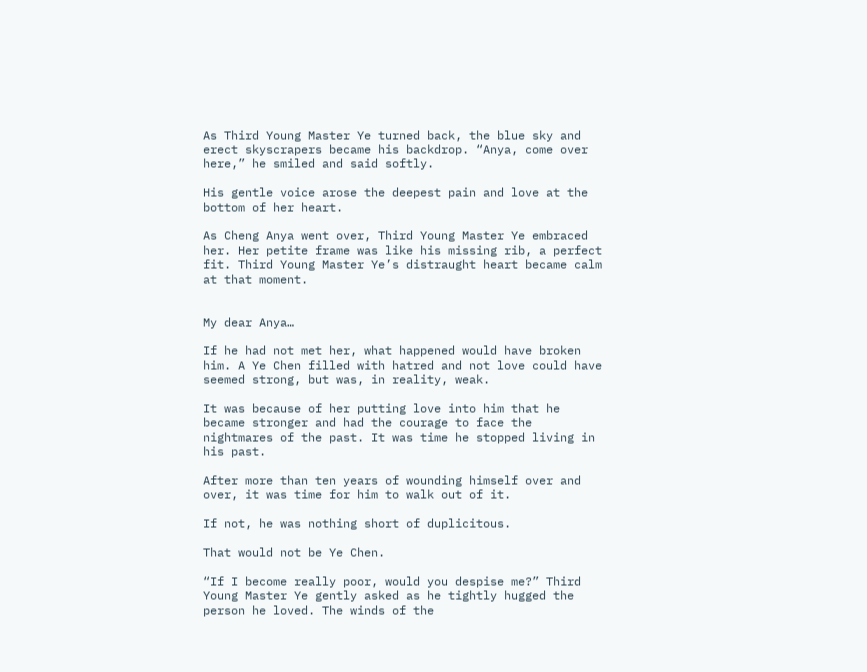As Third Young Master Ye turned back, the blue sky and erect skyscrapers became his backdrop. “Anya, come over here,” he smiled and said softly.

His gentle voice arose the deepest pain and love at the bottom of her heart.

As Cheng Anya went over, Third Young Master Ye embraced her. Her petite frame was like his missing rib, a perfect fit. Third Young Master Ye’s distraught heart became calm at that moment.


My dear Anya…

If he had not met her, what happened would have broken him. A Ye Chen filled with hatred and not love could have seemed strong, but was, in reality, weak.

It was because of her putting love into him that he became stronger and had the courage to face the nightmares of the past. It was time he stopped living in his past.

After more than ten years of wounding himself over and over, it was time for him to walk out of it.

If not, he was nothing short of duplicitous.

That would not be Ye Chen.

“If I become really poor, would you despise me?” Third Young Master Ye gently asked as he tightly hugged the person he loved. The winds of the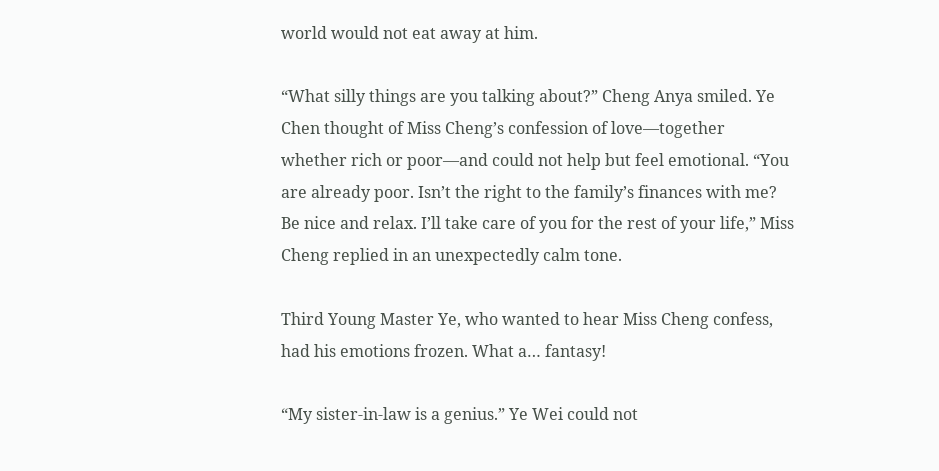world would not eat away at him.

“What silly things are you talking about?” Cheng Anya smiled. Ye Chen thought of Miss Cheng’s confession of love—together whether rich or poor—and could not help but feel emotional. “You are already poor. Isn’t the right to the family’s finances with me? Be nice and relax. I’ll take care of you for the rest of your life,” Miss Cheng replied in an unexpectedly calm tone.

Third Young Master Ye, who wanted to hear Miss Cheng confess, had his emotions frozen. What a… fantasy!

“My sister-in-law is a genius.” Ye Wei could not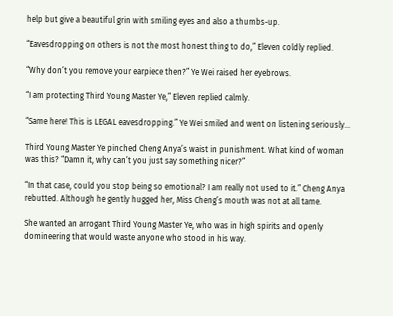help but give a beautiful grin with smiling eyes and also a thumbs-up.

“Eavesdropping on others is not the most honest thing to do,” Eleven coldly replied.

“Why don’t you remove your earpiece then?” Ye Wei raised her eyebrows.

“I am protecting Third Young Master Ye,” Eleven replied calmly.

“Same here! This is LEGAL eavesdropping.” Ye Wei smiled and went on listening seriously…

Third Young Master Ye pinched Cheng Anya’s waist in punishment. What kind of woman was this? “Damn it, why can’t you just say something nicer?”

“In that case, could you stop being so emotional? I am really not used to it.” Cheng Anya rebutted. Although he gently hugged her, Miss Cheng’s mouth was not at all tame.

She wanted an arrogant Third Young Master Ye, who was in high spirits and openly domineering that would waste anyone who stood in his way.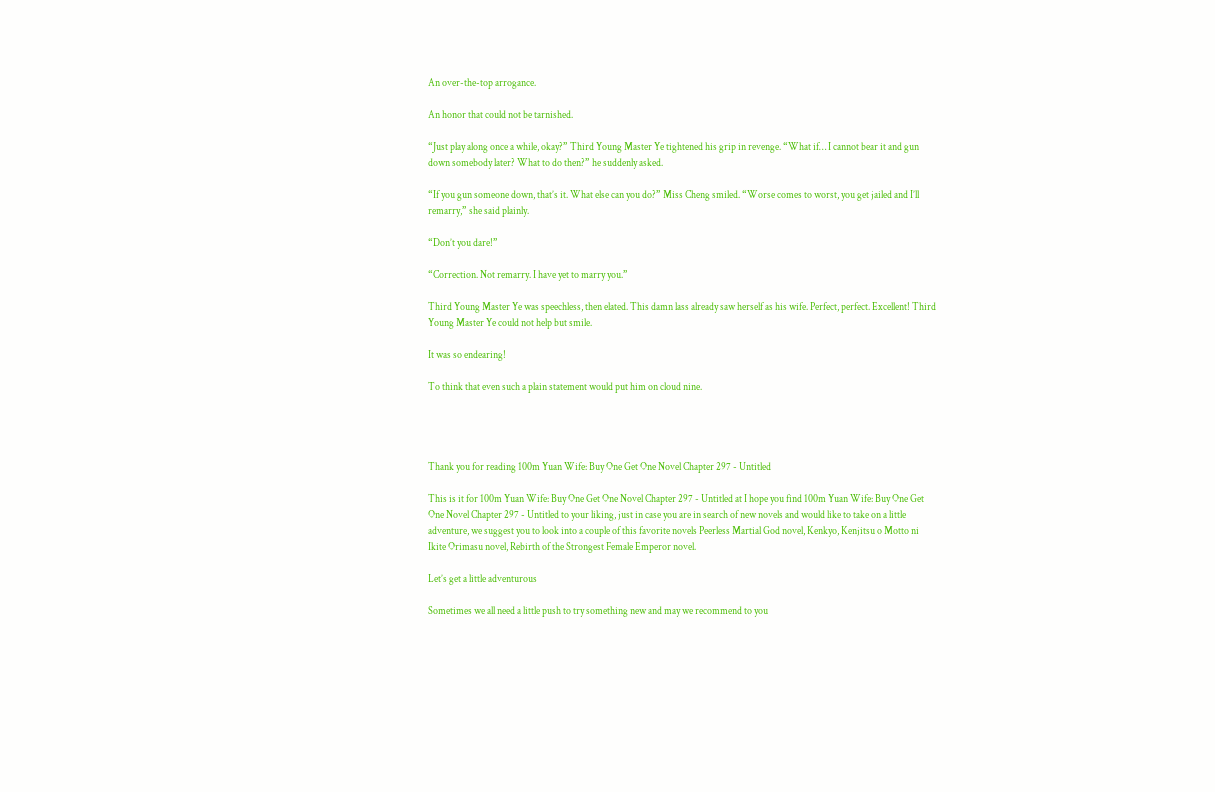An over-the-top arrogance.

An honor that could not be tarnished.

“Just play along once a while, okay?” Third Young Master Ye tightened his grip in revenge. “What if… I cannot bear it and gun down somebody later? What to do then?” he suddenly asked.

“If you gun someone down, that’s it. What else can you do?” Miss Cheng smiled. “Worse comes to worst, you get jailed and I’ll remarry,” she said plainly.

“Don’t you dare!”

“Correction. Not remarry. I have yet to marry you.”

Third Young Master Ye was speechless, then elated. This damn lass already saw herself as his wife. Perfect, perfect. Excellent! Third Young Master Ye could not help but smile.

It was so endearing!

To think that even such a plain statement would put him on cloud nine.




Thank you for reading 100m Yuan Wife: Buy One Get One Novel Chapter 297 - Untitled

This is it for 100m Yuan Wife: Buy One Get One Novel Chapter 297 - Untitled at I hope you find 100m Yuan Wife: Buy One Get One Novel Chapter 297 - Untitled to your liking, just in case you are in search of new novels and would like to take on a little adventure, we suggest you to look into a couple of this favorite novels Peerless Martial God novel, Kenkyo, Kenjitsu o Motto ni Ikite Orimasu novel, Rebirth of the Strongest Female Emperor novel.

Let’s get a little adventurous

Sometimes we all need a little push to try something new and may we recommend to you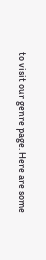to visit our genre page. Here are some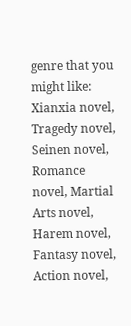genre that you might like: Xianxia novel, Tragedy novel, Seinen novel, Romance novel, Martial Arts novel, Harem novel, Fantasy novel, Action novel,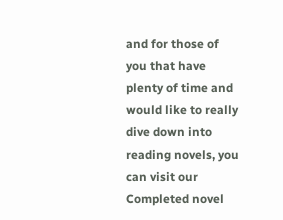and for those of you that have plenty of time and would like to really dive down into reading novels, you can visit our Completed novel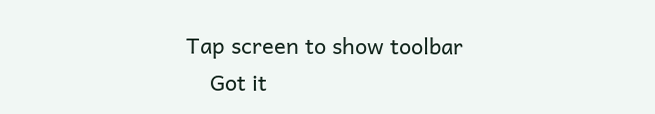Tap screen to show toolbar
    Got it